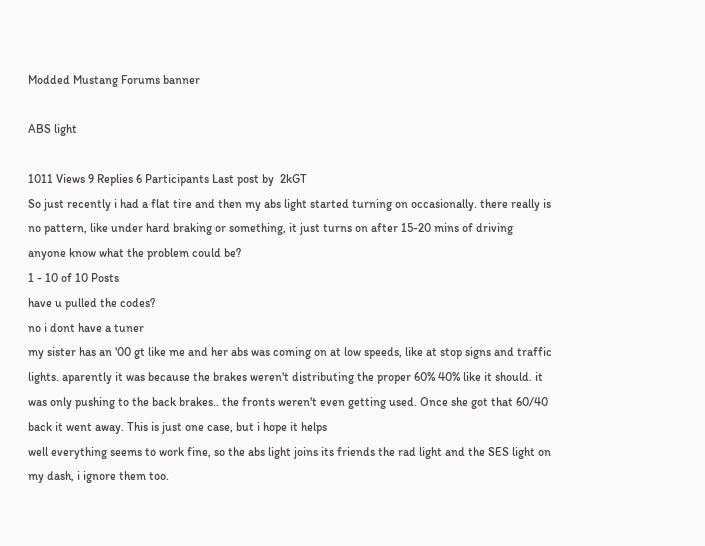Modded Mustang Forums banner

ABS light

1011 Views 9 Replies 6 Participants Last post by  2kGT
So just recently i had a flat tire and then my abs light started turning on occasionally. there really is no pattern, like under hard braking or something, it just turns on after 15-20 mins of driving
anyone know what the problem could be?
1 - 10 of 10 Posts
have u pulled the codes?
no i dont have a tuner
my sister has an '00 gt like me and her abs was coming on at low speeds, like at stop signs and traffic lights. aparently it was because the brakes weren't distributing the proper 60% 40% like it should. it was only pushing to the back brakes.. the fronts weren't even getting used. Once she got that 60/40 back it went away. This is just one case, but i hope it helps
well everything seems to work fine, so the abs light joins its friends the rad light and the SES light on my dash, i ignore them too.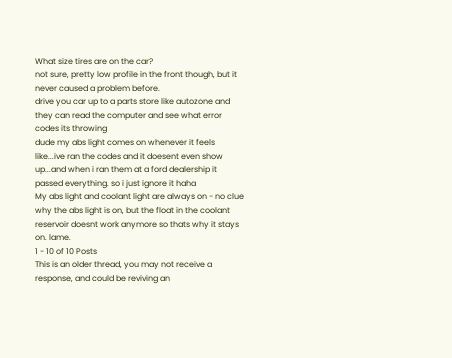What size tires are on the car?
not sure, pretty low profile in the front though, but it never caused a problem before.
drive you car up to a parts store like autozone and they can read the computer and see what error codes its throwing
dude my abs light comes on whenever it feels like...ive ran the codes and it doesent even show up...and when i ran them at a ford dealership it passed everything. so i just ignore it haha
My abs light and coolant light are always on - no clue why the abs light is on, but the float in the coolant reservoir doesnt work anymore so thats why it stays on. lame.
1 - 10 of 10 Posts
This is an older thread, you may not receive a response, and could be reviving an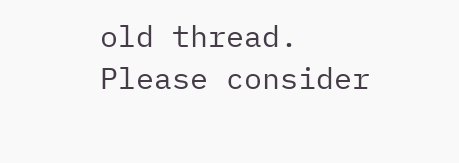old thread. Please consider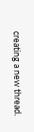creating a new thread.